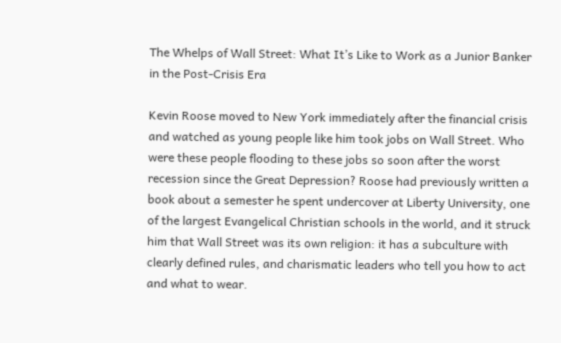The Whelps of Wall Street: What It’s Like to Work as a Junior Banker in the Post-Crisis Era

Kevin Roose moved to New York immediately after the financial crisis and watched as young people like him took jobs on Wall Street. Who were these people flooding to these jobs so soon after the worst recession since the Great Depression? Roose had previously written a book about a semester he spent undercover at Liberty University, one of the largest Evangelical Christian schools in the world, and it struck him that Wall Street was its own religion: it has a subculture with clearly defined rules, and charismatic leaders who tell you how to act and what to wear.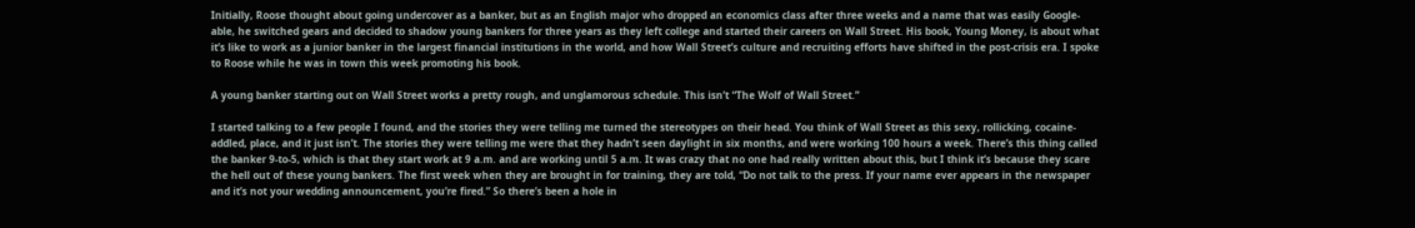Initially, Roose thought about going undercover as a banker, but as an English major who dropped an economics class after three weeks and a name that was easily Google-able, he switched gears and decided to shadow young bankers for three years as they left college and started their careers on Wall Street. His book, Young Money, is about what it’s like to work as a junior banker in the largest financial institutions in the world, and how Wall Street’s culture and recruiting efforts have shifted in the post-crisis era. I spoke to Roose while he was in town this week promoting his book.

A young banker starting out on Wall Street works a pretty rough, and unglamorous schedule. This isn’t “The Wolf of Wall Street.”

I started talking to a few people I found, and the stories they were telling me turned the stereotypes on their head. You think of Wall Street as this sexy, rollicking, cocaine-addled, place, and it just isn’t. The stories they were telling me were that they hadn’t seen daylight in six months, and were working 100 hours a week. There’s this thing called the banker 9-to-5, which is that they start work at 9 a.m. and are working until 5 a.m. It was crazy that no one had really written about this, but I think it’s because they scare the hell out of these young bankers. The first week when they are brought in for training, they are told, “Do not talk to the press. If your name ever appears in the newspaper and it’s not your wedding announcement, you’re fired.” So there’s been a hole in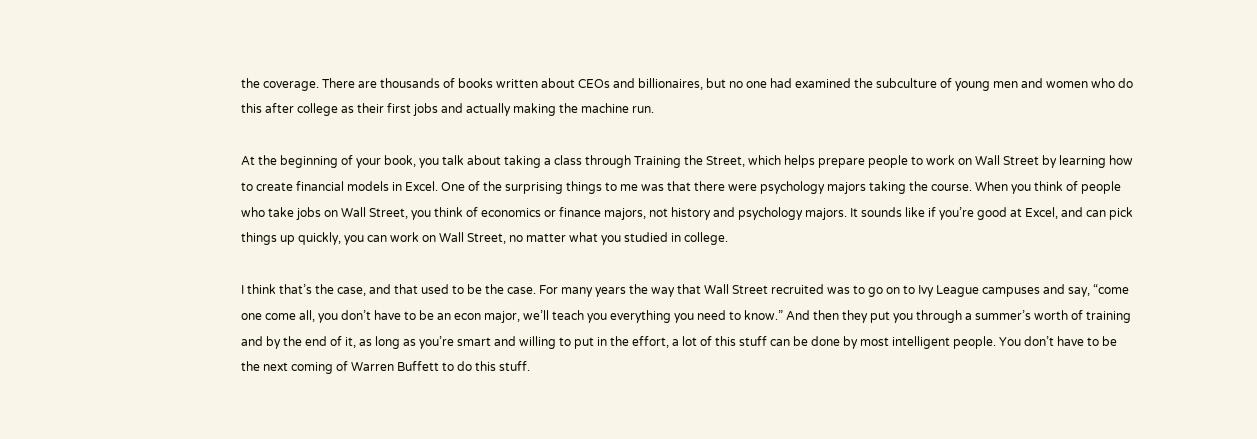the coverage. There are thousands of books written about CEOs and billionaires, but no one had examined the subculture of young men and women who do this after college as their first jobs and actually making the machine run.

At the beginning of your book, you talk about taking a class through Training the Street, which helps prepare people to work on Wall Street by learning how to create financial models in Excel. One of the surprising things to me was that there were psychology majors taking the course. When you think of people who take jobs on Wall Street, you think of economics or finance majors, not history and psychology majors. It sounds like if you’re good at Excel, and can pick things up quickly, you can work on Wall Street, no matter what you studied in college.

I think that’s the case, and that used to be the case. For many years the way that Wall Street recruited was to go on to Ivy League campuses and say, “come one come all, you don’t have to be an econ major, we’ll teach you everything you need to know.” And then they put you through a summer’s worth of training and by the end of it, as long as you’re smart and willing to put in the effort, a lot of this stuff can be done by most intelligent people. You don’t have to be the next coming of Warren Buffett to do this stuff.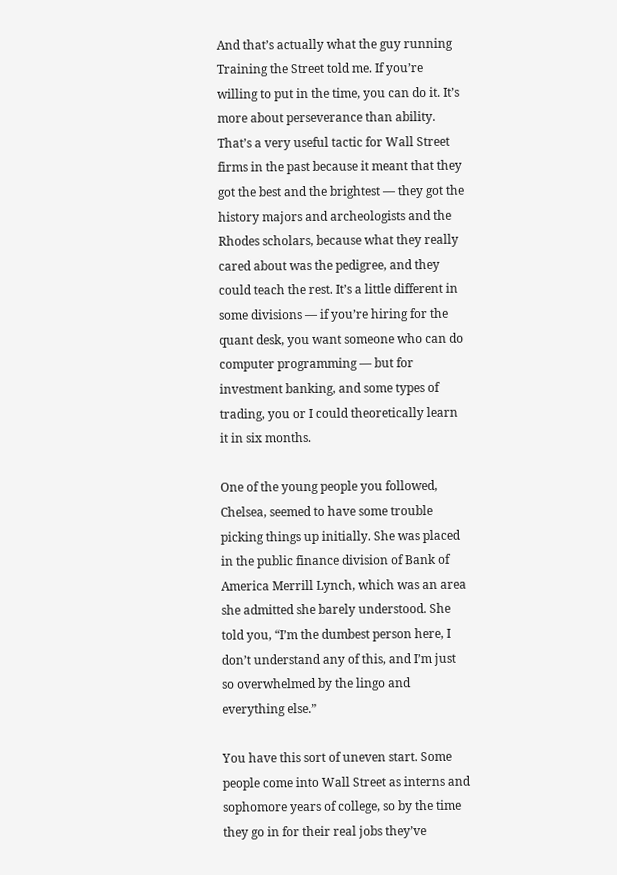And that’s actually what the guy running Training the Street told me. If you’re willing to put in the time, you can do it. It’s more about perseverance than ability. That’s a very useful tactic for Wall Street firms in the past because it meant that they got the best and the brightest — they got the history majors and archeologists and the Rhodes scholars, because what they really cared about was the pedigree, and they could teach the rest. It’s a little different in some divisions — if you’re hiring for the quant desk, you want someone who can do computer programming — but for investment banking, and some types of trading, you or I could theoretically learn it in six months.

One of the young people you followed, Chelsea, seemed to have some trouble picking things up initially. She was placed in the public finance division of Bank of America Merrill Lynch, which was an area she admitted she barely understood. She told you, “I’m the dumbest person here, I don’t understand any of this, and I’m just so overwhelmed by the lingo and everything else.”

You have this sort of uneven start. Some people come into Wall Street as interns and sophomore years of college, so by the time they go in for their real jobs they’ve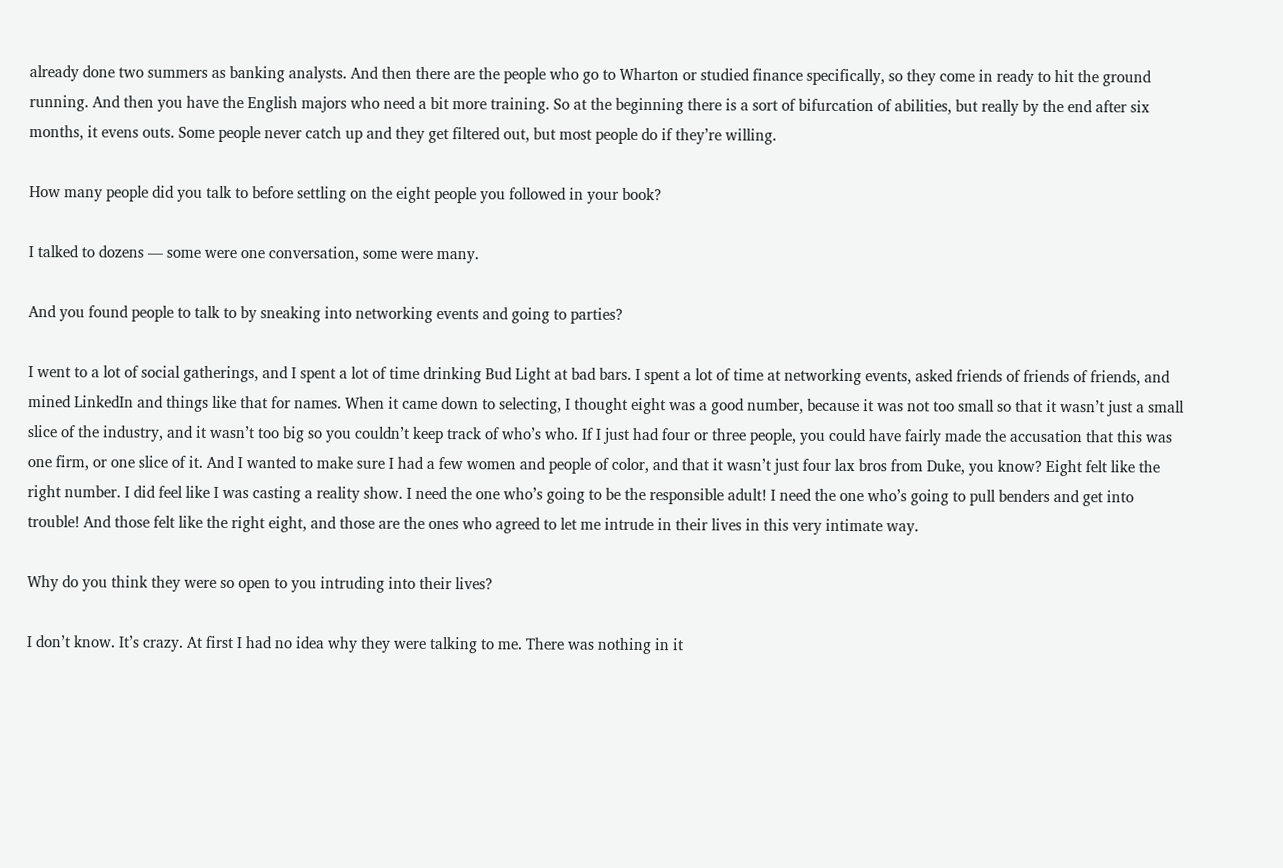already done two summers as banking analysts. And then there are the people who go to Wharton or studied finance specifically, so they come in ready to hit the ground running. And then you have the English majors who need a bit more training. So at the beginning there is a sort of bifurcation of abilities, but really by the end after six months, it evens outs. Some people never catch up and they get filtered out, but most people do if they’re willing.

How many people did you talk to before settling on the eight people you followed in your book?

I talked to dozens — some were one conversation, some were many.

And you found people to talk to by sneaking into networking events and going to parties?

I went to a lot of social gatherings, and I spent a lot of time drinking Bud Light at bad bars. I spent a lot of time at networking events, asked friends of friends of friends, and mined LinkedIn and things like that for names. When it came down to selecting, I thought eight was a good number, because it was not too small so that it wasn’t just a small slice of the industry, and it wasn’t too big so you couldn’t keep track of who’s who. If I just had four or three people, you could have fairly made the accusation that this was one firm, or one slice of it. And I wanted to make sure I had a few women and people of color, and that it wasn’t just four lax bros from Duke, you know? Eight felt like the right number. I did feel like I was casting a reality show. I need the one who’s going to be the responsible adult! I need the one who’s going to pull benders and get into trouble! And those felt like the right eight, and those are the ones who agreed to let me intrude in their lives in this very intimate way.

Why do you think they were so open to you intruding into their lives?

I don’t know. It’s crazy. At first I had no idea why they were talking to me. There was nothing in it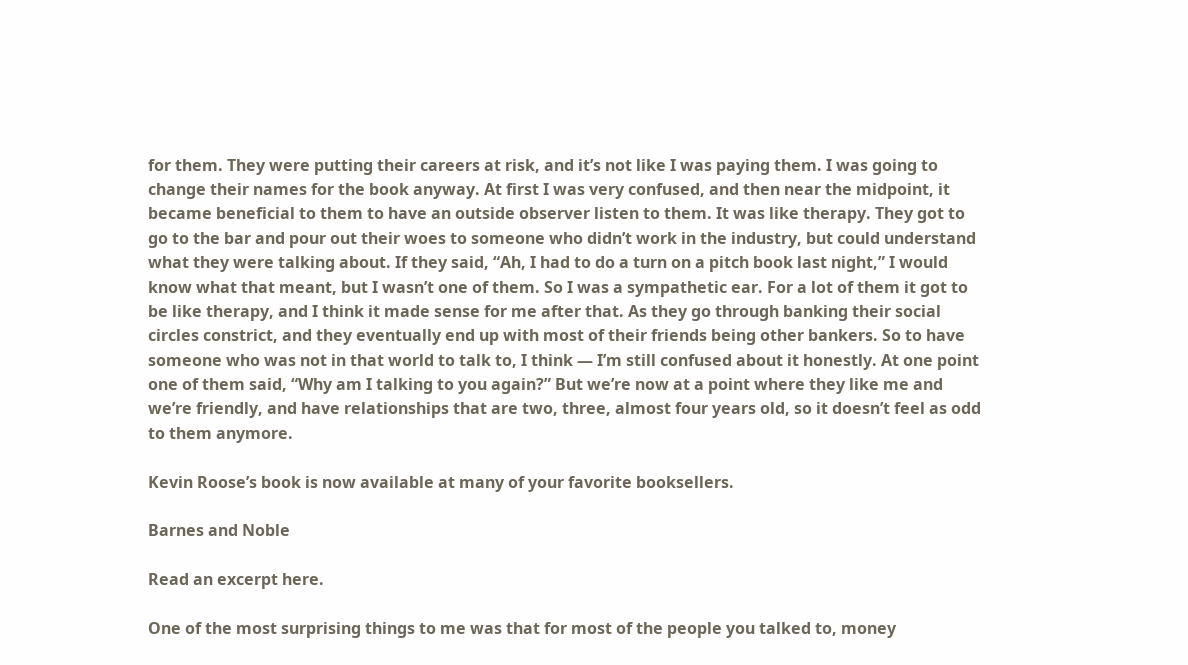for them. They were putting their careers at risk, and it’s not like I was paying them. I was going to change their names for the book anyway. At first I was very confused, and then near the midpoint, it became beneficial to them to have an outside observer listen to them. It was like therapy. They got to go to the bar and pour out their woes to someone who didn’t work in the industry, but could understand what they were talking about. If they said, “Ah, I had to do a turn on a pitch book last night,” I would know what that meant, but I wasn’t one of them. So I was a sympathetic ear. For a lot of them it got to be like therapy, and I think it made sense for me after that. As they go through banking their social circles constrict, and they eventually end up with most of their friends being other bankers. So to have someone who was not in that world to talk to, I think — I’m still confused about it honestly. At one point one of them said, “Why am I talking to you again?” But we’re now at a point where they like me and we’re friendly, and have relationships that are two, three, almost four years old, so it doesn’t feel as odd to them anymore.

Kevin Roose’s book is now available at many of your favorite booksellers.

Barnes and Noble

Read an excerpt here.

One of the most surprising things to me was that for most of the people you talked to, money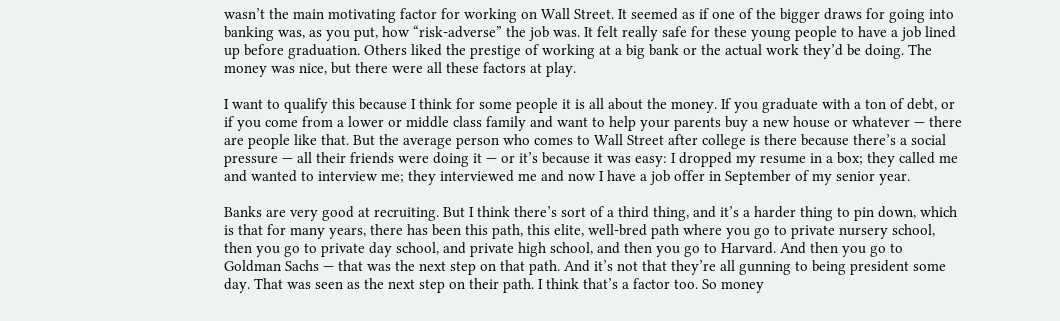wasn’t the main motivating factor for working on Wall Street. It seemed as if one of the bigger draws for going into banking was, as you put, how “risk-adverse” the job was. It felt really safe for these young people to have a job lined up before graduation. Others liked the prestige of working at a big bank or the actual work they’d be doing. The money was nice, but there were all these factors at play.

I want to qualify this because I think for some people it is all about the money. If you graduate with a ton of debt, or if you come from a lower or middle class family and want to help your parents buy a new house or whatever — there are people like that. But the average person who comes to Wall Street after college is there because there’s a social pressure — all their friends were doing it — or it’s because it was easy: I dropped my resume in a box; they called me and wanted to interview me; they interviewed me and now I have a job offer in September of my senior year.

Banks are very good at recruiting. But I think there’s sort of a third thing, and it’s a harder thing to pin down, which is that for many years, there has been this path, this elite, well-bred path where you go to private nursery school, then you go to private day school, and private high school, and then you go to Harvard. And then you go to Goldman Sachs — that was the next step on that path. And it’s not that they’re all gunning to being president some day. That was seen as the next step on their path. I think that’s a factor too. So money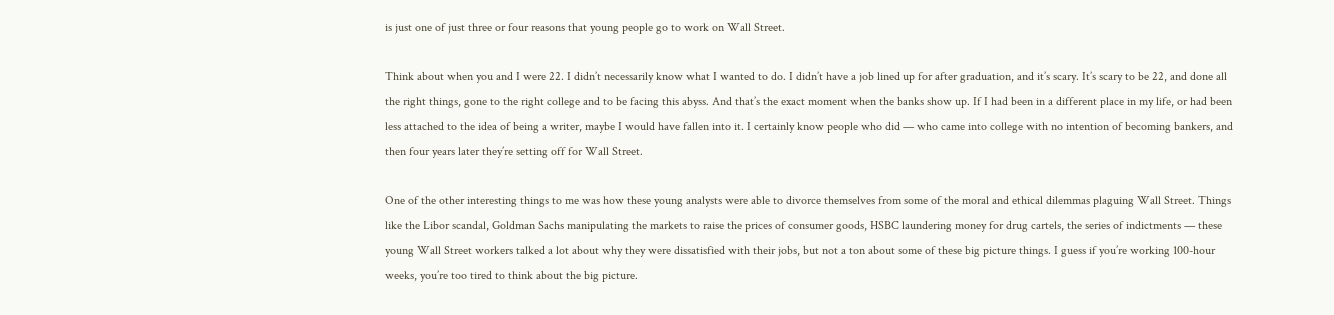is just one of just three or four reasons that young people go to work on Wall Street.

Think about when you and I were 22. I didn’t necessarily know what I wanted to do. I didn’t have a job lined up for after graduation, and it’s scary. It’s scary to be 22, and done all the right things, gone to the right college and to be facing this abyss. And that’s the exact moment when the banks show up. If I had been in a different place in my life, or had been less attached to the idea of being a writer, maybe I would have fallen into it. I certainly know people who did — who came into college with no intention of becoming bankers, and then four years later they’re setting off for Wall Street.

One of the other interesting things to me was how these young analysts were able to divorce themselves from some of the moral and ethical dilemmas plaguing Wall Street. Things like the Libor scandal, Goldman Sachs manipulating the markets to raise the prices of consumer goods, HSBC laundering money for drug cartels, the series of indictments — these young Wall Street workers talked a lot about why they were dissatisfied with their jobs, but not a ton about some of these big picture things. I guess if you’re working 100-hour weeks, you’re too tired to think about the big picture.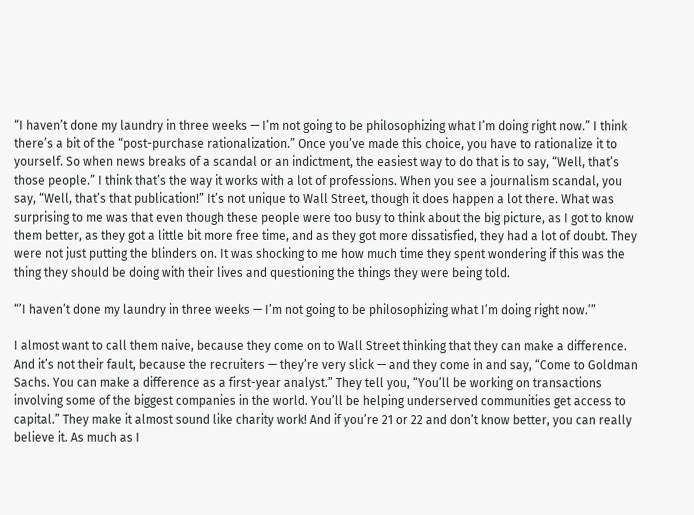“I haven’t done my laundry in three weeks — I’m not going to be philosophizing what I’m doing right now.” I think there’s a bit of the “post-purchase rationalization.” Once you’ve made this choice, you have to rationalize it to yourself. So when news breaks of a scandal or an indictment, the easiest way to do that is to say, “Well, that’s those people.” I think that’s the way it works with a lot of professions. When you see a journalism scandal, you say, “Well, that’s that publication!” It’s not unique to Wall Street, though it does happen a lot there. What was surprising to me was that even though these people were too busy to think about the big picture, as I got to know them better, as they got a little bit more free time, and as they got more dissatisfied, they had a lot of doubt. They were not just putting the blinders on. It was shocking to me how much time they spent wondering if this was the thing they should be doing with their lives and questioning the things they were being told.

“’I haven’t done my laundry in three weeks — I’m not going to be philosophizing what I’m doing right now.’”

I almost want to call them naive, because they come on to Wall Street thinking that they can make a difference. And it’s not their fault, because the recruiters — they’re very slick — and they come in and say, “Come to Goldman Sachs. You can make a difference as a first-year analyst.” They tell you, “You’ll be working on transactions involving some of the biggest companies in the world. You’ll be helping underserved communities get access to capital.” They make it almost sound like charity work! And if you’re 21 or 22 and don’t know better, you can really believe it. As much as I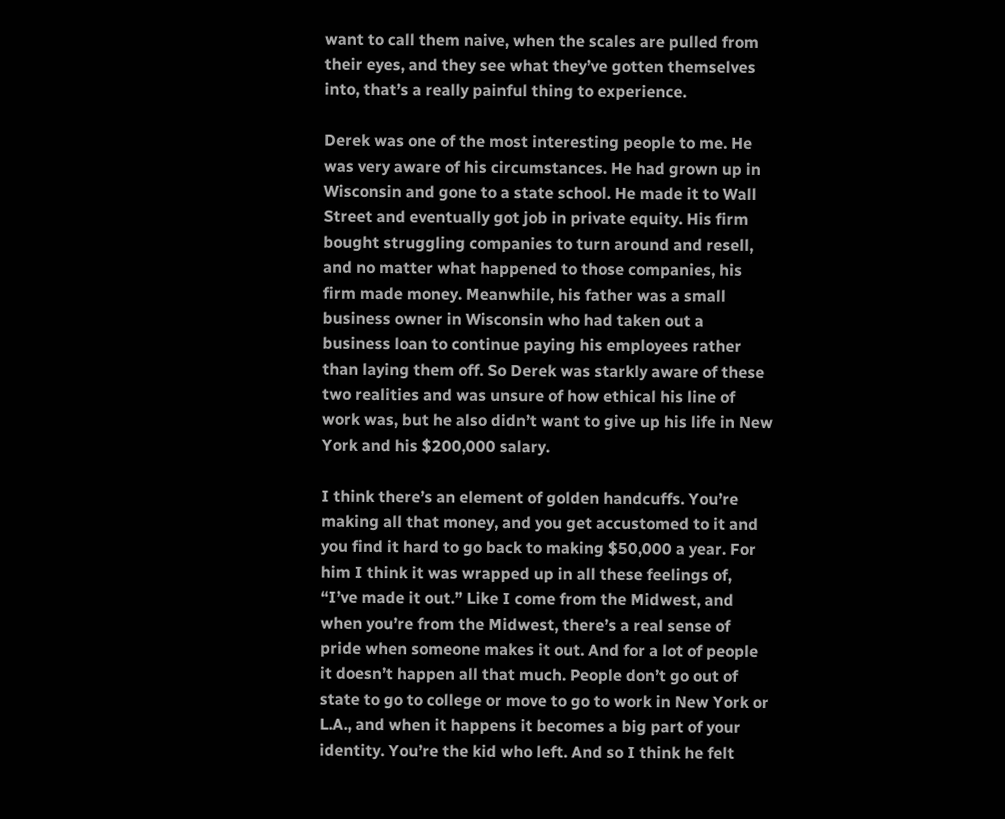want to call them naive, when the scales are pulled from their eyes, and they see what they’ve gotten themselves into, that’s a really painful thing to experience.

Derek was one of the most interesting people to me. He was very aware of his circumstances. He had grown up in Wisconsin and gone to a state school. He made it to Wall Street and eventually got job in private equity. His firm bought struggling companies to turn around and resell, and no matter what happened to those companies, his firm made money. Meanwhile, his father was a small business owner in Wisconsin who had taken out a business loan to continue paying his employees rather than laying them off. So Derek was starkly aware of these two realities and was unsure of how ethical his line of work was, but he also didn’t want to give up his life in New York and his $200,000 salary.

I think there’s an element of golden handcuffs. You’re making all that money, and you get accustomed to it and you find it hard to go back to making $50,000 a year. For him I think it was wrapped up in all these feelings of, “I’ve made it out.” Like I come from the Midwest, and when you’re from the Midwest, there’s a real sense of pride when someone makes it out. And for a lot of people it doesn’t happen all that much. People don’t go out of state to go to college or move to go to work in New York or L.A., and when it happens it becomes a big part of your identity. You’re the kid who left. And so I think he felt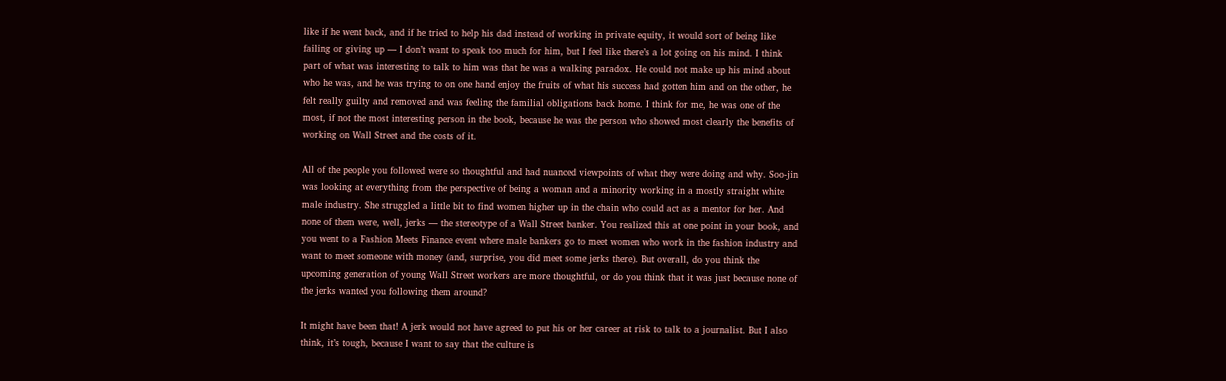like if he went back, and if he tried to help his dad instead of working in private equity, it would sort of being like failing or giving up — I don’t want to speak too much for him, but I feel like there’s a lot going on his mind. I think part of what was interesting to talk to him was that he was a walking paradox. He could not make up his mind about who he was, and he was trying to on one hand enjoy the fruits of what his success had gotten him and on the other, he felt really guilty and removed and was feeling the familial obligations back home. I think for me, he was one of the most, if not the most interesting person in the book, because he was the person who showed most clearly the benefits of working on Wall Street and the costs of it.

All of the people you followed were so thoughtful and had nuanced viewpoints of what they were doing and why. Soo-jin was looking at everything from the perspective of being a woman and a minority working in a mostly straight white male industry. She struggled a little bit to find women higher up in the chain who could act as a mentor for her. And none of them were, well, jerks — the stereotype of a Wall Street banker. You realized this at one point in your book, and you went to a Fashion Meets Finance event where male bankers go to meet women who work in the fashion industry and want to meet someone with money (and, surprise, you did meet some jerks there). But overall, do you think the upcoming generation of young Wall Street workers are more thoughtful, or do you think that it was just because none of the jerks wanted you following them around?

It might have been that! A jerk would not have agreed to put his or her career at risk to talk to a journalist. But I also think, it’s tough, because I want to say that the culture is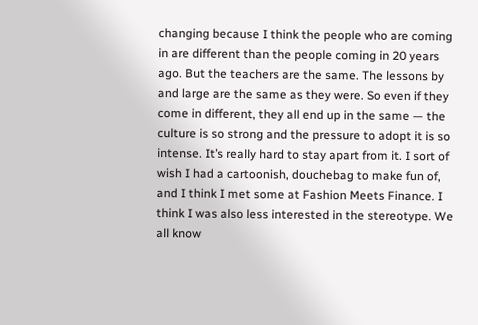changing because I think the people who are coming in are different than the people coming in 20 years ago. But the teachers are the same. The lessons by and large are the same as they were. So even if they come in different, they all end up in the same — the culture is so strong and the pressure to adopt it is so intense. It’s really hard to stay apart from it. I sort of wish I had a cartoonish, douchebag to make fun of, and I think I met some at Fashion Meets Finance. I think I was also less interested in the stereotype. We all know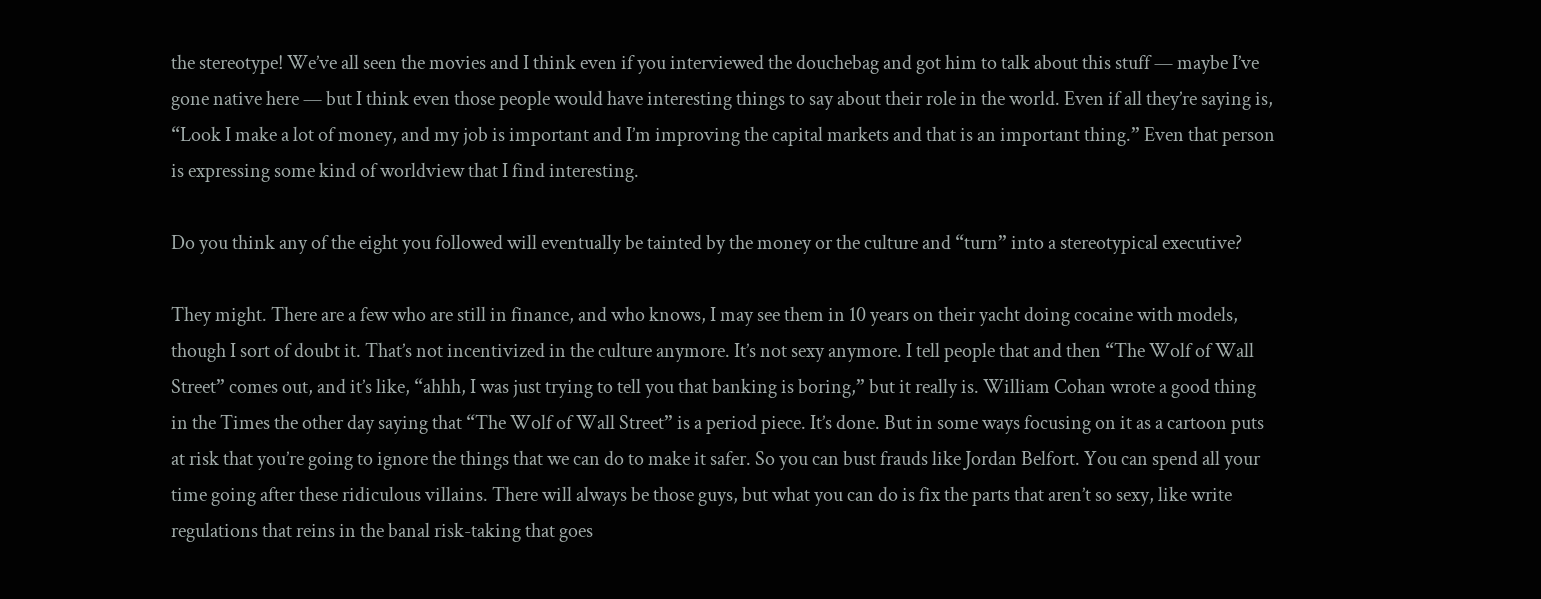the stereotype! We’ve all seen the movies and I think even if you interviewed the douchebag and got him to talk about this stuff — maybe I’ve gone native here — but I think even those people would have interesting things to say about their role in the world. Even if all they’re saying is, “Look I make a lot of money, and my job is important and I’m improving the capital markets and that is an important thing.” Even that person is expressing some kind of worldview that I find interesting.

Do you think any of the eight you followed will eventually be tainted by the money or the culture and “turn” into a stereotypical executive?

They might. There are a few who are still in finance, and who knows, I may see them in 10 years on their yacht doing cocaine with models, though I sort of doubt it. That’s not incentivized in the culture anymore. It’s not sexy anymore. I tell people that and then “The Wolf of Wall Street” comes out, and it’s like, “ahhh, I was just trying to tell you that banking is boring,” but it really is. William Cohan wrote a good thing in the Times the other day saying that “The Wolf of Wall Street” is a period piece. It’s done. But in some ways focusing on it as a cartoon puts at risk that you’re going to ignore the things that we can do to make it safer. So you can bust frauds like Jordan Belfort. You can spend all your time going after these ridiculous villains. There will always be those guys, but what you can do is fix the parts that aren’t so sexy, like write regulations that reins in the banal risk-taking that goes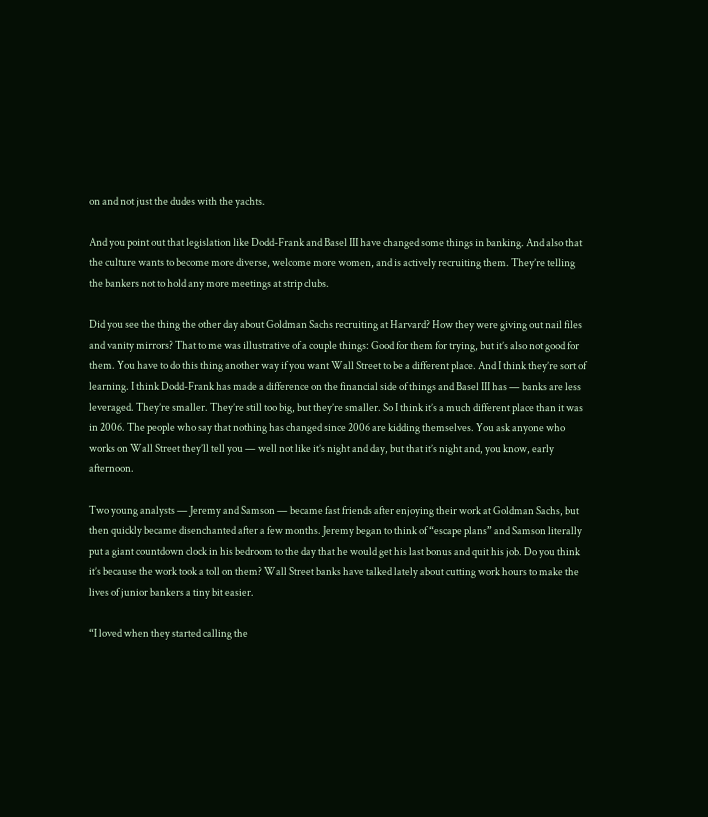on and not just the dudes with the yachts.

And you point out that legislation like Dodd-Frank and Basel III have changed some things in banking. And also that the culture wants to become more diverse, welcome more women, and is actively recruiting them. They’re telling the bankers not to hold any more meetings at strip clubs.

Did you see the thing the other day about Goldman Sachs recruiting at Harvard? How they were giving out nail files and vanity mirrors? That to me was illustrative of a couple things: Good for them for trying, but it’s also not good for them. You have to do this thing another way if you want Wall Street to be a different place. And I think they’re sort of learning. I think Dodd-Frank has made a difference on the financial side of things and Basel III has — banks are less leveraged. They’re smaller. They’re still too big, but they’re smaller. So I think it’s a much different place than it was in 2006. The people who say that nothing has changed since 2006 are kidding themselves. You ask anyone who works on Wall Street they’ll tell you — well not like it’s night and day, but that it’s night and, you know, early afternoon.

Two young analysts — Jeremy and Samson — became fast friends after enjoying their work at Goldman Sachs, but then quickly became disenchanted after a few months. Jeremy began to think of “escape plans” and Samson literally put a giant countdown clock in his bedroom to the day that he would get his last bonus and quit his job. Do you think it’s because the work took a toll on them? Wall Street banks have talked lately about cutting work hours to make the lives of junior bankers a tiny bit easier.

“I loved when they started calling the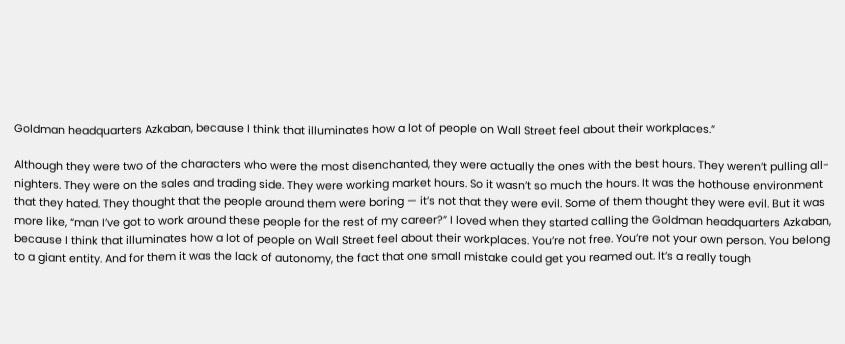Goldman headquarters Azkaban, because I think that illuminates how a lot of people on Wall Street feel about their workplaces.”

Although they were two of the characters who were the most disenchanted, they were actually the ones with the best hours. They weren’t pulling all-nighters. They were on the sales and trading side. They were working market hours. So it wasn’t so much the hours. It was the hothouse environment that they hated. They thought that the people around them were boring — it’s not that they were evil. Some of them thought they were evil. But it was more like, “man I’ve got to work around these people for the rest of my career?” I loved when they started calling the Goldman headquarters Azkaban, because I think that illuminates how a lot of people on Wall Street feel about their workplaces. You’re not free. You’re not your own person. You belong to a giant entity. And for them it was the lack of autonomy, the fact that one small mistake could get you reamed out. It’s a really tough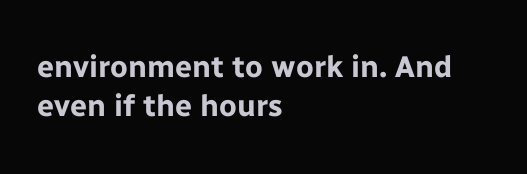environment to work in. And even if the hours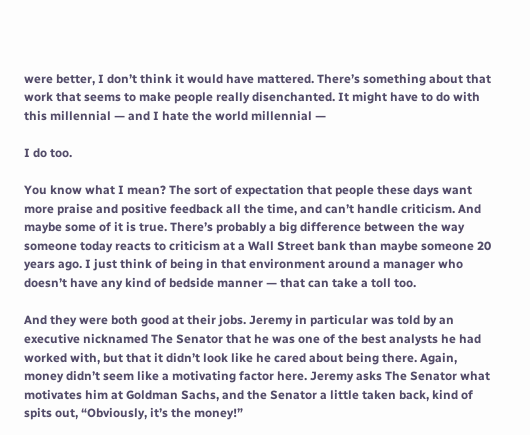were better, I don’t think it would have mattered. There’s something about that work that seems to make people really disenchanted. It might have to do with this millennial — and I hate the world millennial —

I do too.

You know what I mean? The sort of expectation that people these days want more praise and positive feedback all the time, and can’t handle criticism. And maybe some of it is true. There’s probably a big difference between the way someone today reacts to criticism at a Wall Street bank than maybe someone 20 years ago. I just think of being in that environment around a manager who doesn’t have any kind of bedside manner — that can take a toll too.

And they were both good at their jobs. Jeremy in particular was told by an executive nicknamed The Senator that he was one of the best analysts he had worked with, but that it didn’t look like he cared about being there. Again, money didn’t seem like a motivating factor here. Jeremy asks The Senator what motivates him at Goldman Sachs, and the Senator a little taken back, kind of spits out, “Obviously, it’s the money!”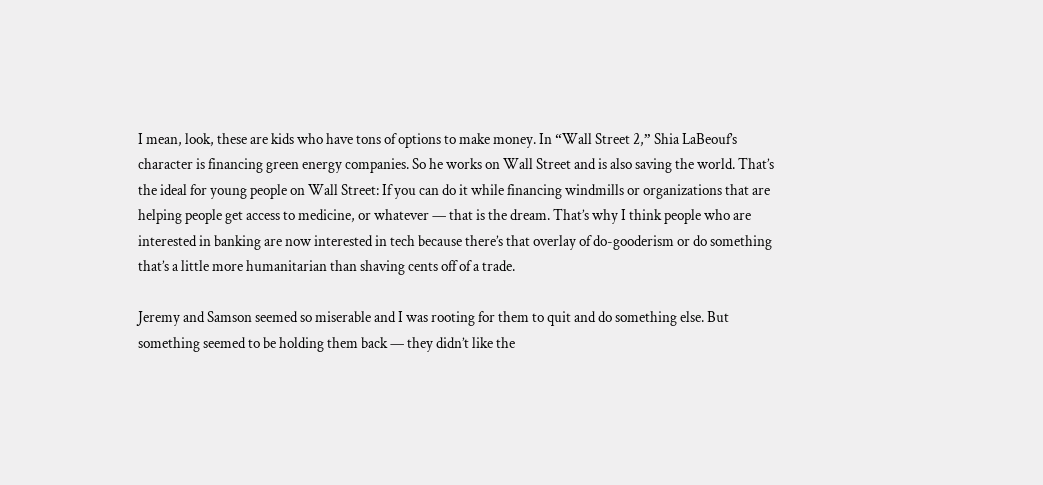I mean, look, these are kids who have tons of options to make money. In “Wall Street 2,” Shia LaBeouf’s character is financing green energy companies. So he works on Wall Street and is also saving the world. That’s the ideal for young people on Wall Street: If you can do it while financing windmills or organizations that are helping people get access to medicine, or whatever — that is the dream. That’s why I think people who are interested in banking are now interested in tech because there’s that overlay of do-gooderism or do something that’s a little more humanitarian than shaving cents off of a trade.

Jeremy and Samson seemed so miserable and I was rooting for them to quit and do something else. But something seemed to be holding them back — they didn’t like the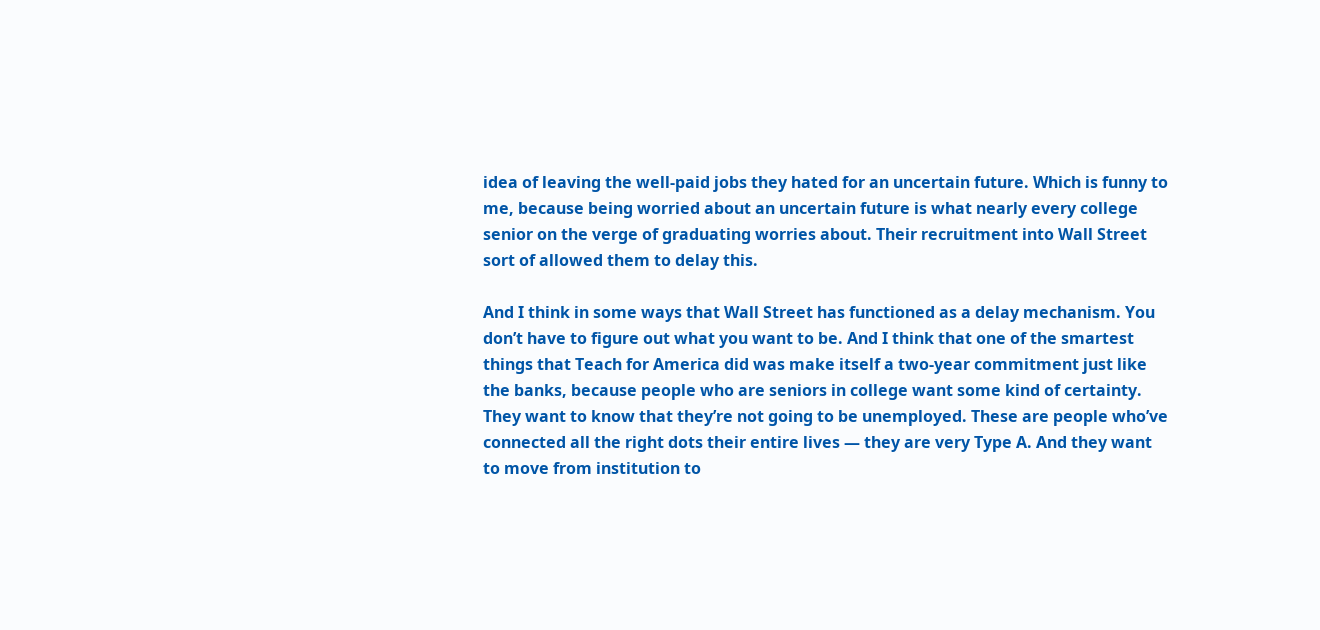idea of leaving the well-paid jobs they hated for an uncertain future. Which is funny to me, because being worried about an uncertain future is what nearly every college senior on the verge of graduating worries about. Their recruitment into Wall Street sort of allowed them to delay this.

And I think in some ways that Wall Street has functioned as a delay mechanism. You don’t have to figure out what you want to be. And I think that one of the smartest things that Teach for America did was make itself a two-year commitment just like the banks, because people who are seniors in college want some kind of certainty. They want to know that they’re not going to be unemployed. These are people who’ve connected all the right dots their entire lives — they are very Type A. And they want to move from institution to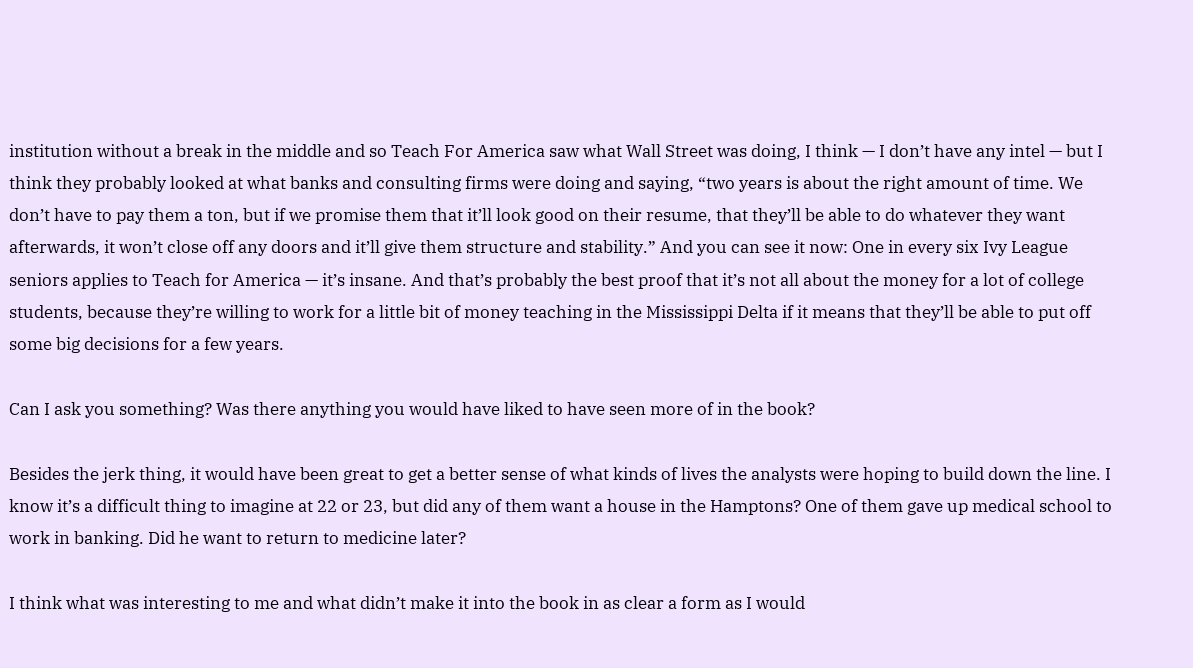institution without a break in the middle and so Teach For America saw what Wall Street was doing, I think — I don’t have any intel — but I think they probably looked at what banks and consulting firms were doing and saying, “two years is about the right amount of time. We don’t have to pay them a ton, but if we promise them that it’ll look good on their resume, that they’ll be able to do whatever they want afterwards, it won’t close off any doors and it’ll give them structure and stability.” And you can see it now: One in every six Ivy League seniors applies to Teach for America — it’s insane. And that’s probably the best proof that it’s not all about the money for a lot of college students, because they’re willing to work for a little bit of money teaching in the Mississippi Delta if it means that they’ll be able to put off some big decisions for a few years.

Can I ask you something? Was there anything you would have liked to have seen more of in the book?

Besides the jerk thing, it would have been great to get a better sense of what kinds of lives the analysts were hoping to build down the line. I know it’s a difficult thing to imagine at 22 or 23, but did any of them want a house in the Hamptons? One of them gave up medical school to work in banking. Did he want to return to medicine later?

I think what was interesting to me and what didn’t make it into the book in as clear a form as I would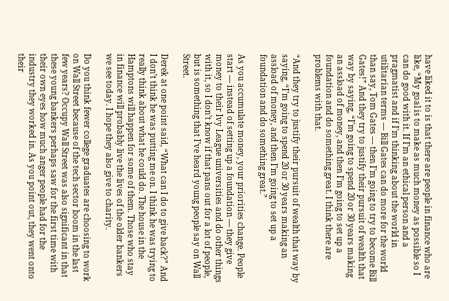have liked it to is that there are people in finance who are like, “My goal is to make as much money as possible so I can do good with it. If I’m an ethical person and a pragmatist and if I’m thinking about the world in utilitarian terms — Bill Gates can do more for the world than say, Tom Gates — then I’m going to try to become Bill Gates!” And they try to justify their pursuit of wealth that way by saying, “I’m going to spend 20 or 30 years making an assload of money, and then I’m going to set up a foundation and do something great. I think there are problems with that.

“And they try to justify their pursuit of wealth that way by saying, “I’m going to spend 20 or 30 years making an assload of money, and then I’m going to set up a foundation and do something great.”

As you accumulate money, your priorities change. People start — instead of setting up a foundation — they give money to their Ivy League universities and do other things with it, so I don’t know if that pans out for a lot of people, but is something that I’ve heard young people say on Wall Street.

Derek at one point said, “What can I do to give back?” And I don’t think he was putting me on. I think he was trying to really think about what he could do. The house in the Hamptons will happen for some of them. Those who stay in finance will probably live the lives of the older bankers we see today. I hope they also give to charity.

Do you think fewer college graduates are choosing to work on Wall Street because of the tech sector boom in the last few years? Occupy Wall Street was also significant in that these young bankers perhaps saw for the first time with their own eyes how much anger people had for the industry they worked in. As you point out, they went onto their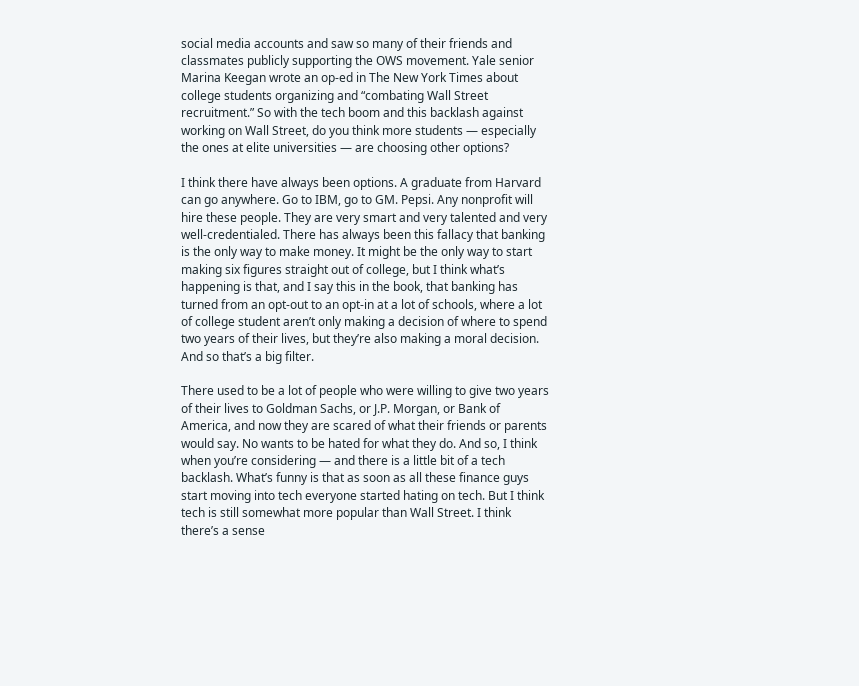social media accounts and saw so many of their friends and classmates publicly supporting the OWS movement. Yale senior Marina Keegan wrote an op-ed in The New York Times about college students organizing and “combating Wall Street recruitment.” So with the tech boom and this backlash against working on Wall Street, do you think more students — especially the ones at elite universities — are choosing other options?

I think there have always been options. A graduate from Harvard can go anywhere. Go to IBM, go to GM. Pepsi. Any nonprofit will hire these people. They are very smart and very talented and very well-credentialed. There has always been this fallacy that banking is the only way to make money. It might be the only way to start making six figures straight out of college, but I think what’s happening is that, and I say this in the book, that banking has turned from an opt-out to an opt-in at a lot of schools, where a lot of college student aren’t only making a decision of where to spend two years of their lives, but they’re also making a moral decision. And so that’s a big filter.

There used to be a lot of people who were willing to give two years of their lives to Goldman Sachs, or J.P. Morgan, or Bank of America, and now they are scared of what their friends or parents would say. No wants to be hated for what they do. And so, I think when you’re considering — and there is a little bit of a tech backlash. What’s funny is that as soon as all these finance guys start moving into tech everyone started hating on tech. But I think tech is still somewhat more popular than Wall Street. I think there’s a sense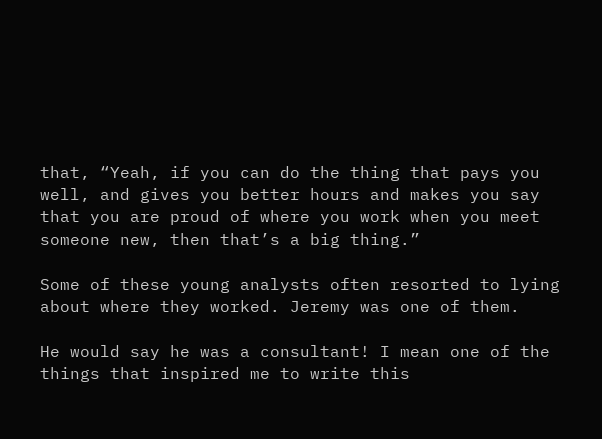that, “Yeah, if you can do the thing that pays you well, and gives you better hours and makes you say that you are proud of where you work when you meet someone new, then that’s a big thing.”

Some of these young analysts often resorted to lying about where they worked. Jeremy was one of them.

He would say he was a consultant! I mean one of the things that inspired me to write this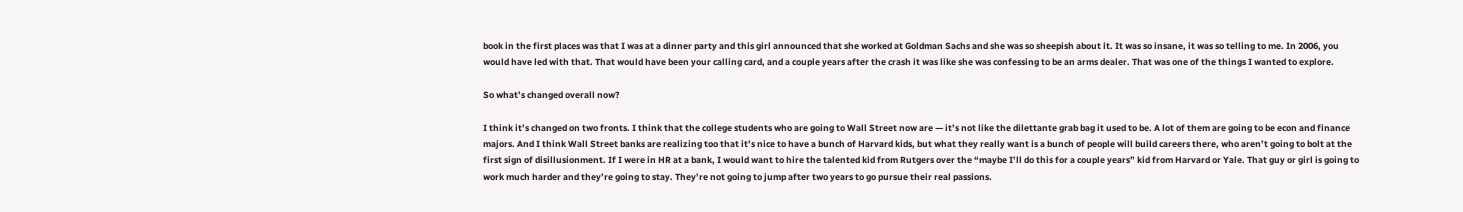book in the first places was that I was at a dinner party and this girl announced that she worked at Goldman Sachs and she was so sheepish about it. It was so insane, it was so telling to me. In 2006, you would have led with that. That would have been your calling card, and a couple years after the crash it was like she was confessing to be an arms dealer. That was one of the things I wanted to explore.

So what’s changed overall now?

I think it’s changed on two fronts. I think that the college students who are going to Wall Street now are — it’s not like the dilettante grab bag it used to be. A lot of them are going to be econ and finance majors. And I think Wall Street banks are realizing too that it’s nice to have a bunch of Harvard kids, but what they really want is a bunch of people will build careers there, who aren’t going to bolt at the first sign of disillusionment. If I were in HR at a bank, I would want to hire the talented kid from Rutgers over the “maybe I’ll do this for a couple years” kid from Harvard or Yale. That guy or girl is going to work much harder and they’re going to stay. They’re not going to jump after two years to go pursue their real passions.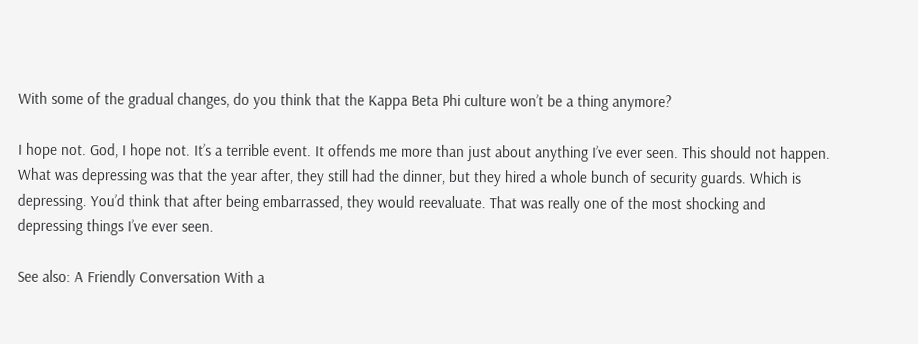With some of the gradual changes, do you think that the Kappa Beta Phi culture won’t be a thing anymore?

I hope not. God, I hope not. It’s a terrible event. It offends me more than just about anything I’ve ever seen. This should not happen. What was depressing was that the year after, they still had the dinner, but they hired a whole bunch of security guards. Which is depressing. You’d think that after being embarrassed, they would reevaluate. That was really one of the most shocking and depressing things I’ve ever seen.

See also: A Friendly Conversation With a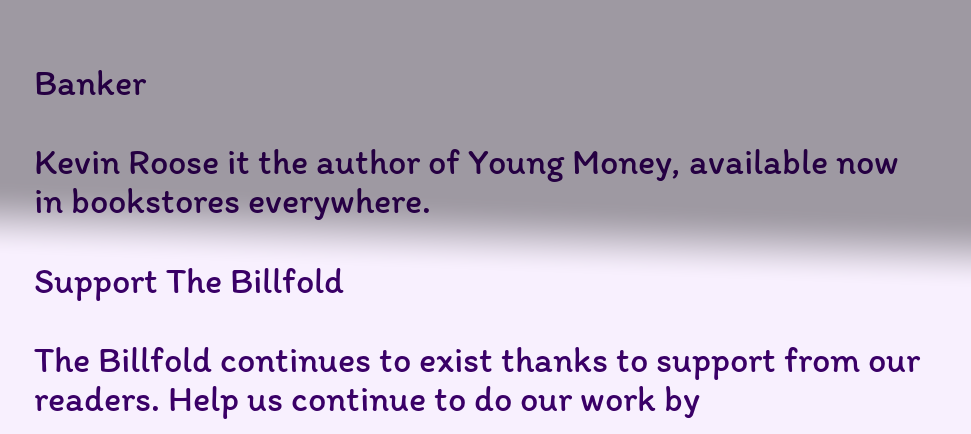Banker

Kevin Roose it the author of Young Money, available now in bookstores everywhere.

Support The Billfold

The Billfold continues to exist thanks to support from our readers. Help us continue to do our work by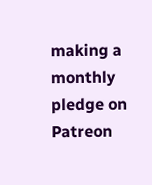making a monthly pledge on Patreon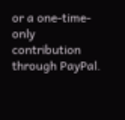or a one-time-only contribution through PayPal.